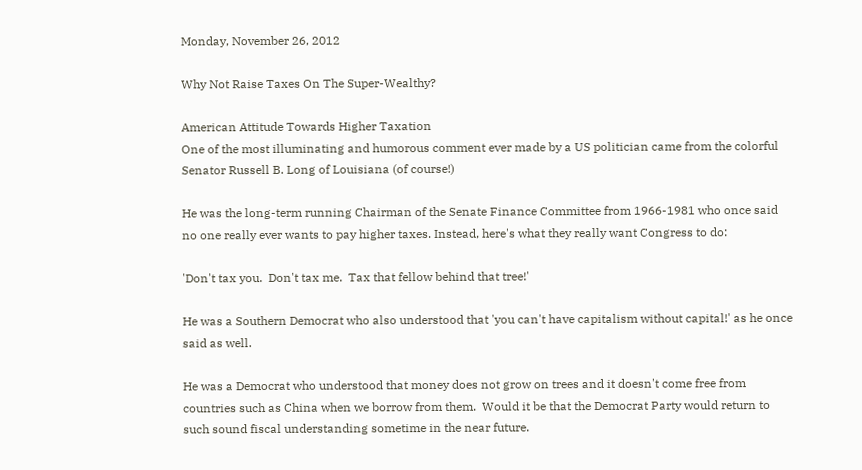Monday, November 26, 2012

Why Not Raise Taxes On The Super-Wealthy?

American Attitude Towards Higher Taxation
One of the most illuminating and humorous comment ever made by a US politician came from the colorful Senator Russell B. Long of Louisiana (of course!)

He was the long-term running Chairman of the Senate Finance Committee from 1966-1981 who once said no one really ever wants to pay higher taxes. Instead, here's what they really want Congress to do:

'Don't tax you.  Don't tax me.  Tax that fellow behind that tree!'

He was a Southern Democrat who also understood that 'you can't have capitalism without capital!' as he once said as well.

He was a Democrat who understood that money does not grow on trees and it doesn't come free from countries such as China when we borrow from them.  Would it be that the Democrat Party would return to such sound fiscal understanding sometime in the near future.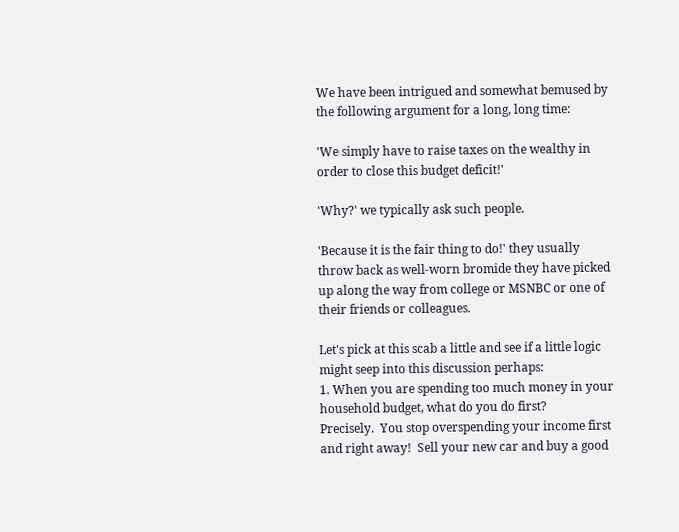We have been intrigued and somewhat bemused by the following argument for a long, long time:

'We simply have to raise taxes on the wealthy in order to close this budget deficit!'

'Why?' we typically ask such people.

'Because it is the fair thing to do!' they usually throw back as well-worn bromide they have picked up along the way from college or MSNBC or one of their friends or colleagues.

Let's pick at this scab a little and see if a little logic might seep into this discussion perhaps:
1. When you are spending too much money in your household budget, what do you do first?
Precisely.  You stop overspending your income first and right away!  Sell your new car and buy a good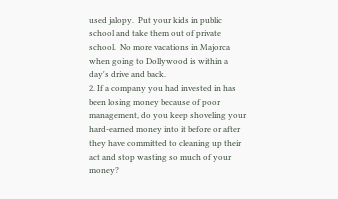used jalopy.  Put your kids in public school and take them out of private school.  No more vacations in Majorca when going to Dollywood is within a day's drive and back.
2. If a company you had invested in has been losing money because of poor management, do you keep shoveling your hard-earned money into it before or after they have committed to cleaning up their act and stop wasting so much of your money?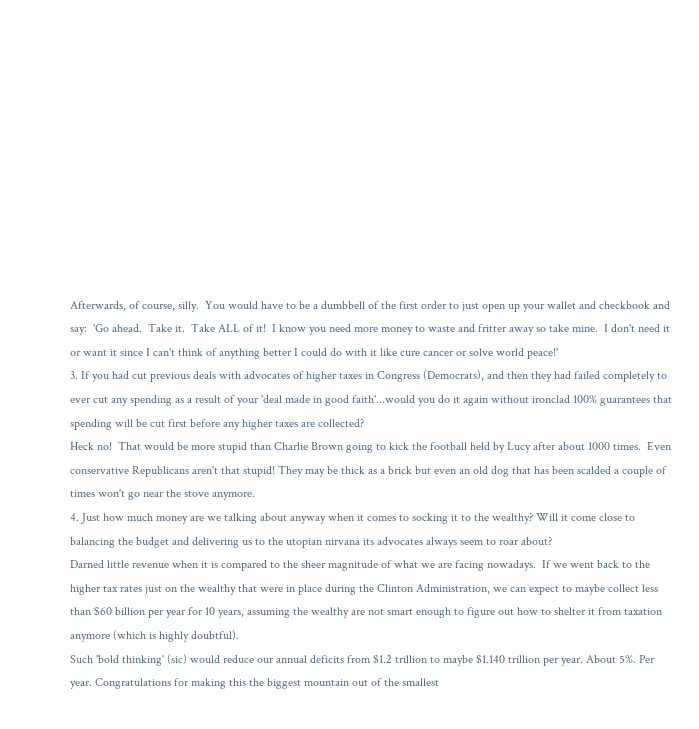Afterwards, of course, silly.  You would have to be a dumbbell of the first order to just open up your wallet and checkbook and say:  'Go ahead.  Take it.  Take ALL of it!  I know you need more money to waste and fritter away so take mine.  I don't need it or want it since I can't think of anything better I could do with it like cure cancer or solve world peace!'
3. If you had cut previous deals with advocates of higher taxes in Congress (Democrats), and then they had failed completely to ever cut any spending as a result of your 'deal made in good faith'...would you do it again without ironclad 100% guarantees that spending will be cut first before any higher taxes are collected?
Heck no!  That would be more stupid than Charlie Brown going to kick the football held by Lucy after about 1000 times.  Even conservative Republicans aren't that stupid! They may be thick as a brick but even an old dog that has been scalded a couple of times won't go near the stove anymore.
4. Just how much money are we talking about anyway when it comes to socking it to the wealthy? Will it come close to balancing the budget and delivering us to the utopian nirvana its advocates always seem to roar about?
Darned little revenue when it is compared to the sheer magnitude of what we are facing nowadays.  If we went back to the higher tax rates just on the wealthy that were in place during the Clinton Administration, we can expect to maybe collect less than $60 billion per year for 10 years, assuming the wealthy are not smart enough to figure out how to shelter it from taxation anymore (which is highly doubtful).
Such 'bold thinking' (sic) would reduce our annual deficits from $1.2 trillion to maybe $1.140 trillion per year. About 5%. Per year. Congratulations for making this the biggest mountain out of the smallest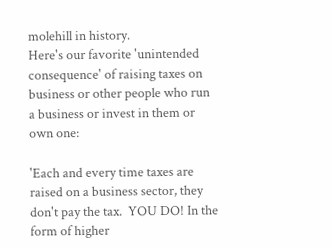molehill in history.
Here's our favorite 'unintended consequence' of raising taxes on business or other people who run a business or invest in them or own one:

'Each and every time taxes are raised on a business sector, they don't pay the tax.  YOU DO! In the form of higher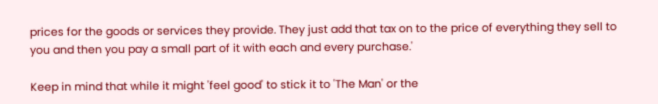prices for the goods or services they provide. They just add that tax on to the price of everything they sell to you and then you pay a small part of it with each and every purchase.'

Keep in mind that while it might 'feel good' to stick it to 'The Man' or the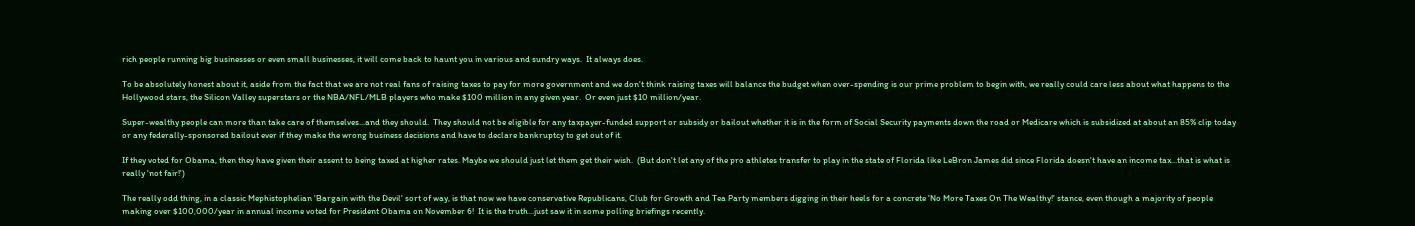rich people running big businesses or even small businesses, it will come back to haunt you in various and sundry ways.  It always does.

To be absolutely honest about it, aside from the fact that we are not real fans of raising taxes to pay for more government and we don't think raising taxes will balance the budget when over-spending is our prime problem to begin with, we really could care less about what happens to the Hollywood stars, the Silicon Valley superstars or the NBA/NFL/MLB players who make $100 million in any given year.  Or even just $10 million/year.

Super-wealthy people can more than take care of themselves...and they should.  They should not be eligible for any taxpayer-funded support or subsidy or bailout whether it is in the form of Social Security payments down the road or Medicare which is subsidized at about an 85% clip today or any federally-sponsored bailout ever if they make the wrong business decisions and have to declare bankruptcy to get out of it.

If they voted for Obama, then they have given their assent to being taxed at higher rates. Maybe we should just let them get their wish.  (But don't let any of the pro athletes transfer to play in the state of Florida like LeBron James did since Florida doesn't have an income tax...that is what is really 'not fair!')

The really odd thing, in a classic Mephistophelian 'Bargain with the Devil' sort of way, is that now we have conservative Republicans, Club for Growth and Tea Party members digging in their heels for a concrete 'No More Taxes On The Wealthy!' stance, even though a majority of people making over $100,000/year in annual income voted for President Obama on November 6!  It is the truth...just saw it in some polling briefings recently.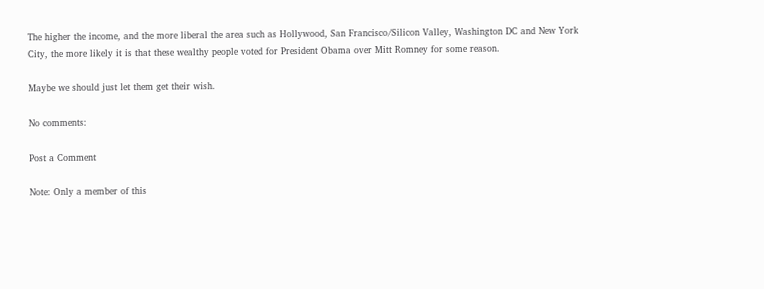The higher the income, and the more liberal the area such as Hollywood, San Francisco/Silicon Valley, Washington DC and New York City, the more likely it is that these wealthy people voted for President Obama over Mitt Romney for some reason.

Maybe we should just let them get their wish.

No comments:

Post a Comment

Note: Only a member of this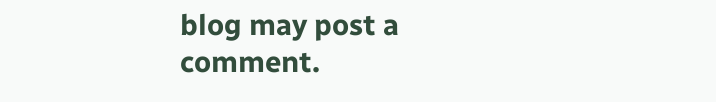blog may post a comment.